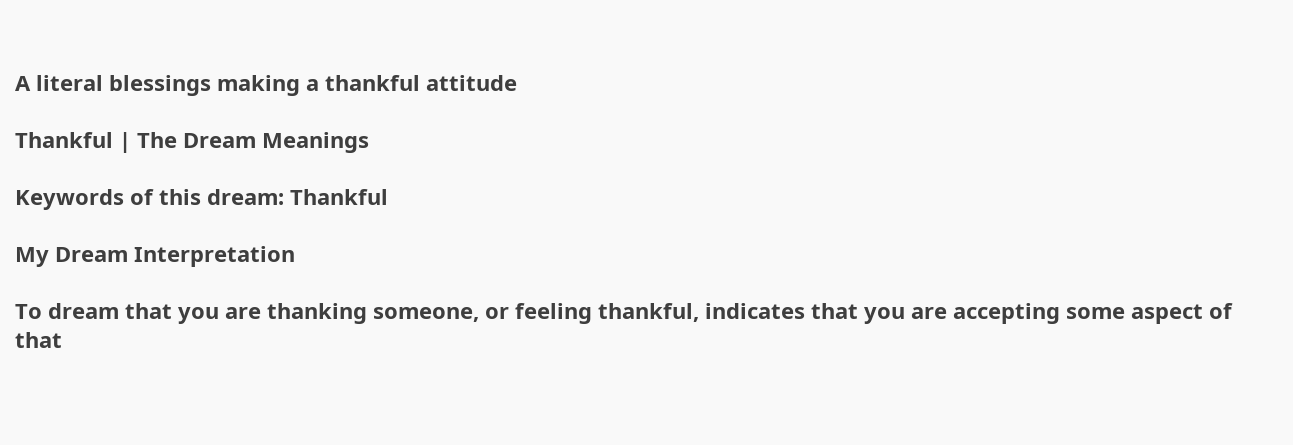A literal blessings making a thankful attitude

Thankful | The Dream Meanings

Keywords of this dream: Thankful

My Dream Interpretation

To dream that you are thanking someone, or feeling thankful, indicates that you are accepting some aspect of that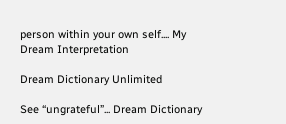person within your own self.... My Dream Interpretation

Dream Dictionary Unlimited

See “ungrateful”... Dream Dictionary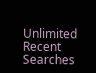Unlimited
Recent Searches